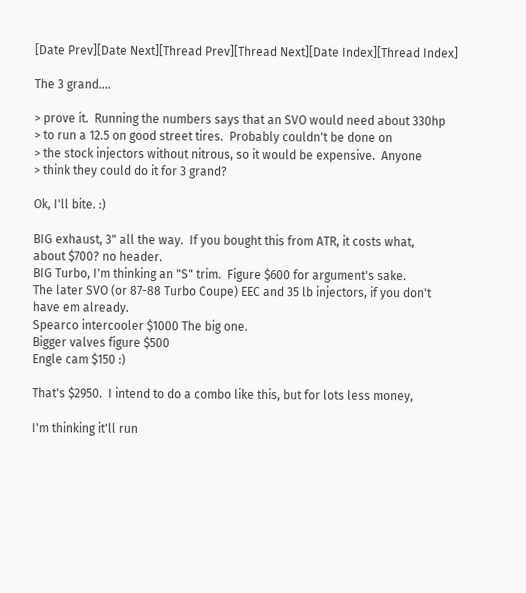[Date Prev][Date Next][Thread Prev][Thread Next][Date Index][Thread Index]

The 3 grand....

> prove it.  Running the numbers says that an SVO would need about 330hp
> to run a 12.5 on good street tires.  Probably couldn't be done on
> the stock injectors without nitrous, so it would be expensive.  Anyone
> think they could do it for 3 grand?

Ok, I'll bite. :)

BIG exhaust, 3" all the way.  If you bought this from ATR, it costs what,
about $700? no header.
BIG Turbo, I'm thinking an "S" trim.  Figure $600 for argument's sake.
The later SVO (or 87-88 Turbo Coupe) EEC and 35 lb injectors, if you don't
have em already.
Spearco intercooler $1000 The big one.
Bigger valves figure $500
Engle cam $150 :)

That's $2950.  I intend to do a combo like this, but for lots less money,

I'm thinking it'll run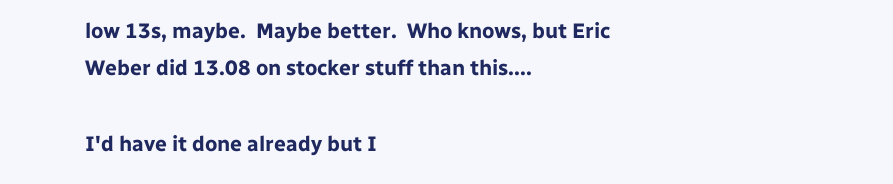low 13s, maybe.  Maybe better.  Who knows, but Eric
Weber did 13.08 on stocker stuff than this....

I'd have it done already but I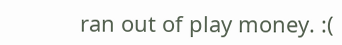ran out of play money. :(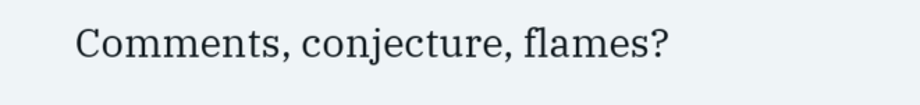Comments, conjecture, flames?